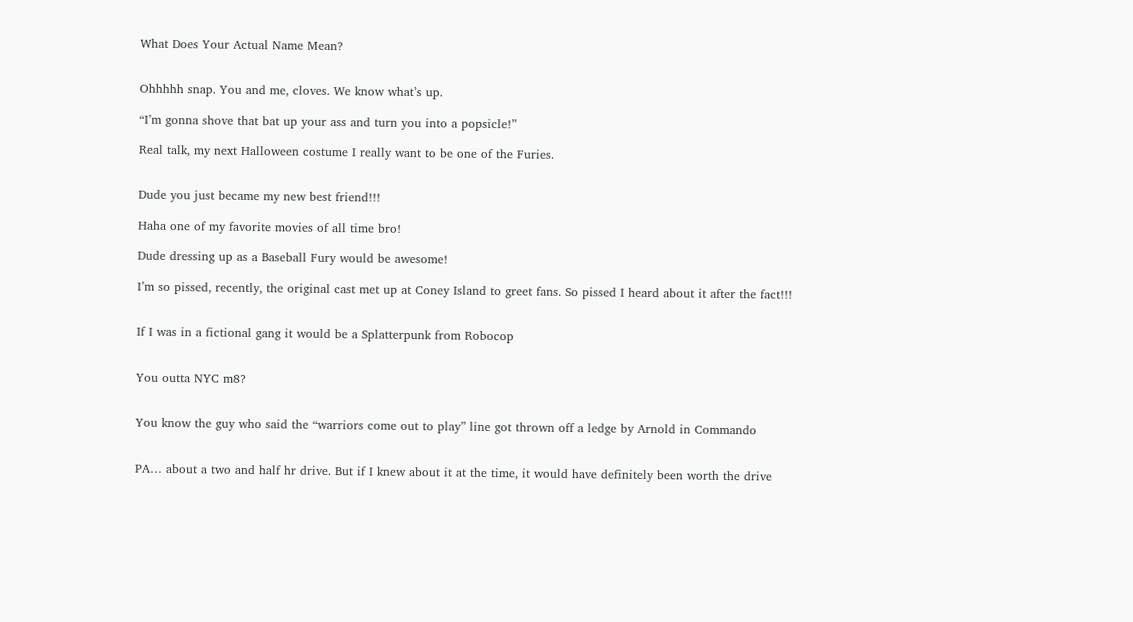What Does Your Actual Name Mean?


Ohhhhh snap. You and me, cloves. We know what’s up.

“I’m gonna shove that bat up your ass and turn you into a popsicle!”

Real talk, my next Halloween costume I really want to be one of the Furies.


Dude you just became my new best friend!!!

Haha one of my favorite movies of all time bro!

Dude dressing up as a Baseball Fury would be awesome!

I’m so pissed, recently, the original cast met up at Coney Island to greet fans. So pissed I heard about it after the fact!!!


If I was in a fictional gang it would be a Splatterpunk from Robocop


You outta NYC m8?


You know the guy who said the “warriors come out to play” line got thrown off a ledge by Arnold in Commando


PA… about a two and half hr drive. But if I knew about it at the time, it would have definitely been worth the drive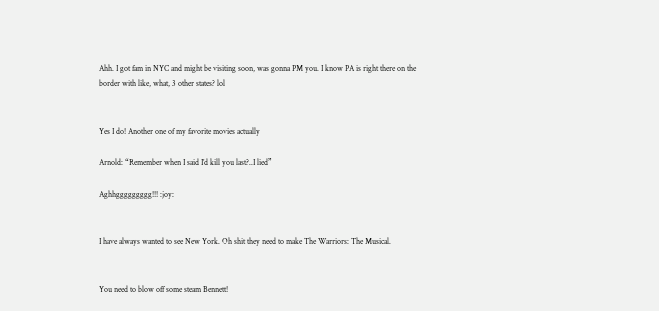Ahh. I got fam in NYC and might be visiting soon, was gonna PM you. I know PA is right there on the border with like, what, 3 other states? lol


Yes I do! Another one of my favorite movies actually

Arnold: “Remember when I said I’d kill you last?..I lied”

Aghhggggggggg!!! :joy:


I have always wanted to see New York. Oh shit they need to make The Warriors: The Musical.


You need to blow off some steam Bennett!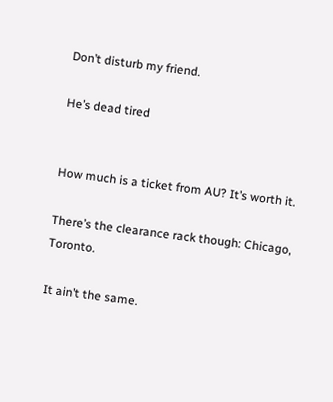Don’t disturb my friend.

He’s dead tired


How much is a ticket from AU? It’s worth it.

There’s the clearance rack though: Chicago, Toronto.

It ain’t the same.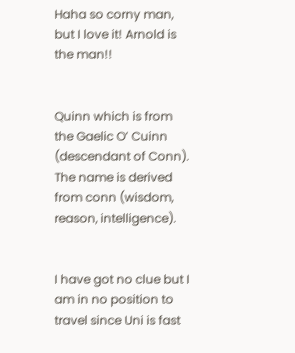Haha so corny man, but I love it! Arnold is the man!!


Quinn which is from the Gaelic O’ Cuinn (descendant of Conn). The name is derived from conn (wisdom, reason, intelligence).


I have got no clue but I am in no position to travel since Uni is fast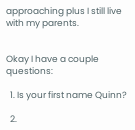approaching plus I still live with my parents.


Okay I have a couple questions:

  1. Is your first name Quinn?

  2.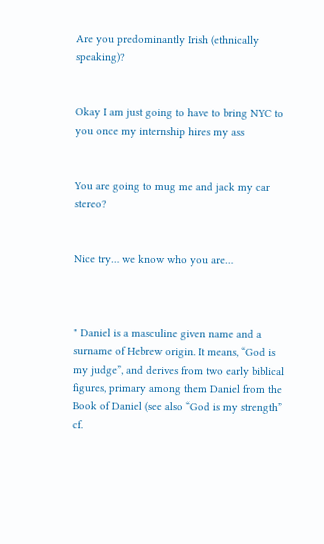Are you predominantly Irish (ethnically speaking)?


Okay I am just going to have to bring NYC to you once my internship hires my ass


You are going to mug me and jack my car stereo?


Nice try… we know who you are…



" Daniel is a masculine given name and a surname of Hebrew origin. It means, “God is my judge”, and derives from two early biblical figures, primary among them Daniel from the Book of Daniel (see also “God is my strength” cf.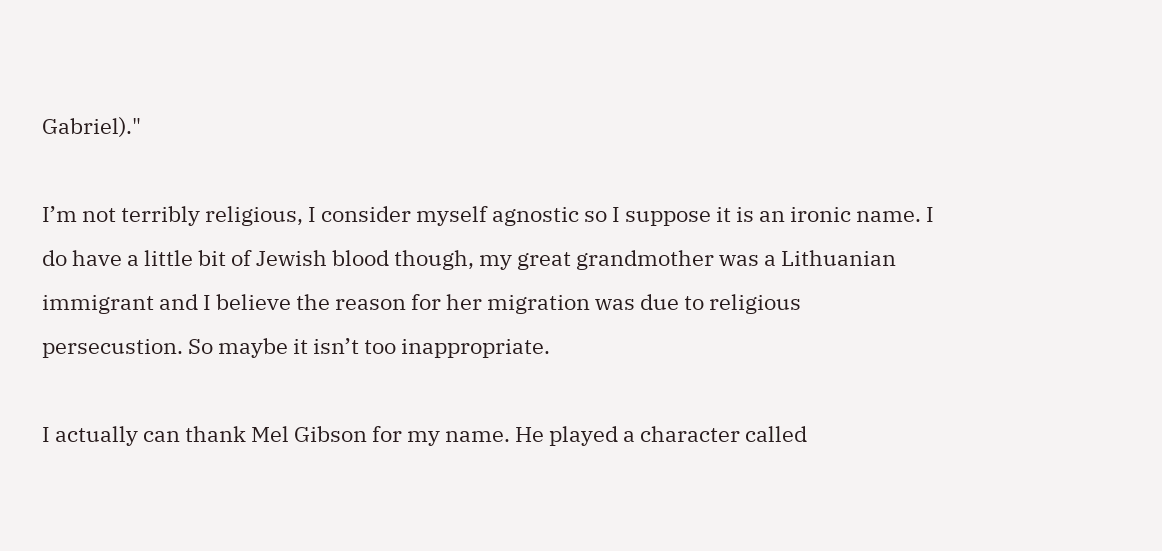Gabriel)."

I’m not terribly religious, I consider myself agnostic so I suppose it is an ironic name. I do have a little bit of Jewish blood though, my great grandmother was a Lithuanian immigrant and I believe the reason for her migration was due to religious persecustion. So maybe it isn’t too inappropriate.

I actually can thank Mel Gibson for my name. He played a character called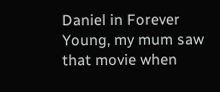Daniel in Forever Young, my mum saw that movie when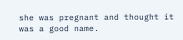she was pregnant and thought it was a good name.